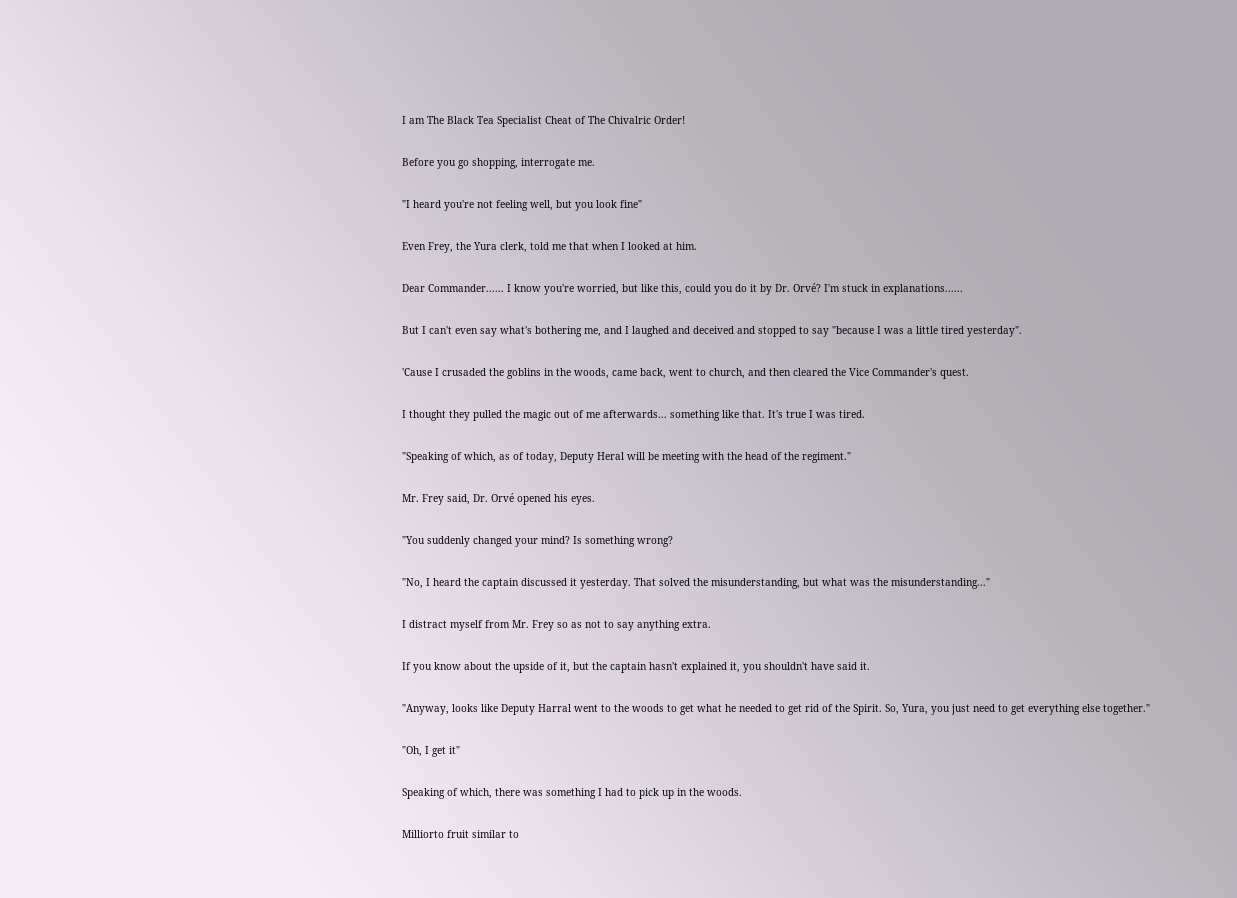I am The Black Tea Specialist Cheat of The Chivalric Order!

Before you go shopping, interrogate me.

"I heard you're not feeling well, but you look fine"

Even Frey, the Yura clerk, told me that when I looked at him.

Dear Commander...... I know you're worried, but like this, could you do it by Dr. Orvé? I'm stuck in explanations......

But I can't even say what's bothering me, and I laughed and deceived and stopped to say "because I was a little tired yesterday".

'Cause I crusaded the goblins in the woods, came back, went to church, and then cleared the Vice Commander's quest.

I thought they pulled the magic out of me afterwards... something like that. It's true I was tired.

"Speaking of which, as of today, Deputy Heral will be meeting with the head of the regiment."

Mr. Frey said, Dr. Orvé opened his eyes.

"You suddenly changed your mind? Is something wrong?

"No, I heard the captain discussed it yesterday. That solved the misunderstanding, but what was the misunderstanding..."

I distract myself from Mr. Frey so as not to say anything extra.

If you know about the upside of it, but the captain hasn't explained it, you shouldn't have said it.

"Anyway, looks like Deputy Harral went to the woods to get what he needed to get rid of the Spirit. So, Yura, you just need to get everything else together."

"Oh, I get it"

Speaking of which, there was something I had to pick up in the woods.

Milliorto fruit similar to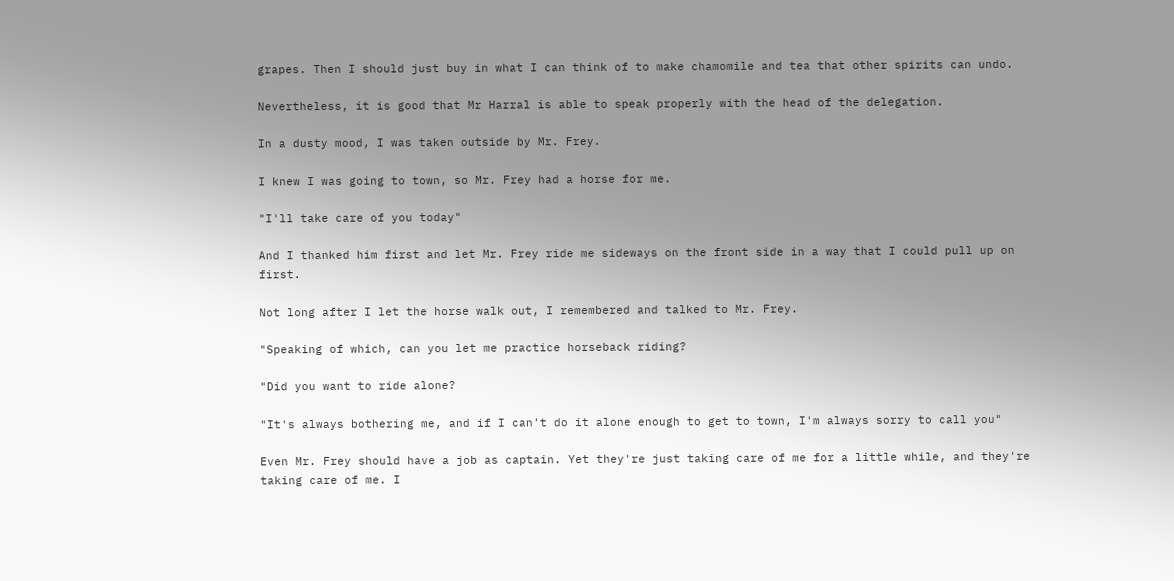grapes. Then I should just buy in what I can think of to make chamomile and tea that other spirits can undo.

Nevertheless, it is good that Mr Harral is able to speak properly with the head of the delegation.

In a dusty mood, I was taken outside by Mr. Frey.

I knew I was going to town, so Mr. Frey had a horse for me.

"I'll take care of you today"

And I thanked him first and let Mr. Frey ride me sideways on the front side in a way that I could pull up on first.

Not long after I let the horse walk out, I remembered and talked to Mr. Frey.

"Speaking of which, can you let me practice horseback riding?

"Did you want to ride alone?

"It's always bothering me, and if I can't do it alone enough to get to town, I'm always sorry to call you"

Even Mr. Frey should have a job as captain. Yet they're just taking care of me for a little while, and they're taking care of me. I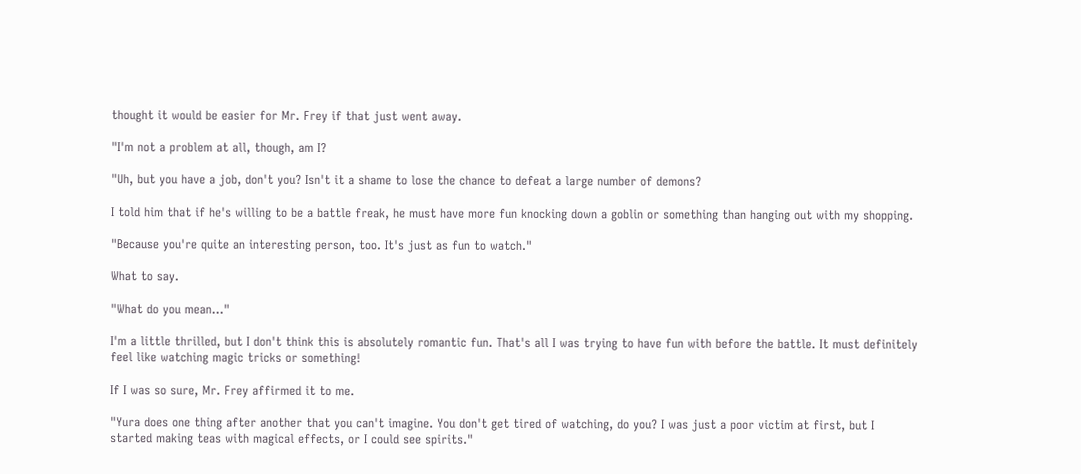thought it would be easier for Mr. Frey if that just went away.

"I'm not a problem at all, though, am I?

"Uh, but you have a job, don't you? Isn't it a shame to lose the chance to defeat a large number of demons?

I told him that if he's willing to be a battle freak, he must have more fun knocking down a goblin or something than hanging out with my shopping.

"Because you're quite an interesting person, too. It's just as fun to watch."

What to say.

"What do you mean..."

I'm a little thrilled, but I don't think this is absolutely romantic fun. That's all I was trying to have fun with before the battle. It must definitely feel like watching magic tricks or something!

If I was so sure, Mr. Frey affirmed it to me.

"Yura does one thing after another that you can't imagine. You don't get tired of watching, do you? I was just a poor victim at first, but I started making teas with magical effects, or I could see spirits."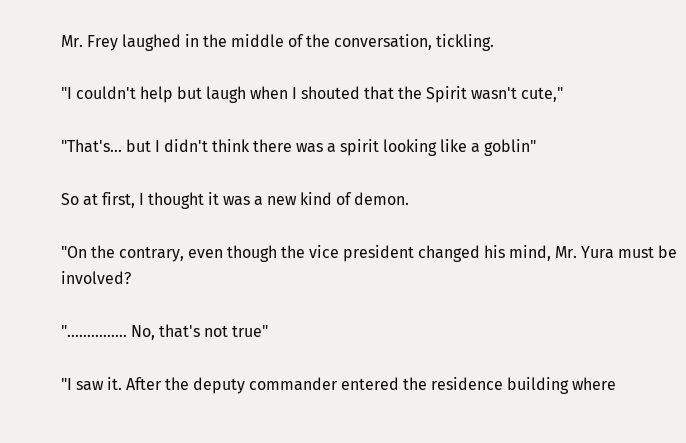Mr. Frey laughed in the middle of the conversation, tickling.

"I couldn't help but laugh when I shouted that the Spirit wasn't cute,"

"That's... but I didn't think there was a spirit looking like a goblin"

So at first, I thought it was a new kind of demon.

"On the contrary, even though the vice president changed his mind, Mr. Yura must be involved?

"............... No, that's not true"

"I saw it. After the deputy commander entered the residence building where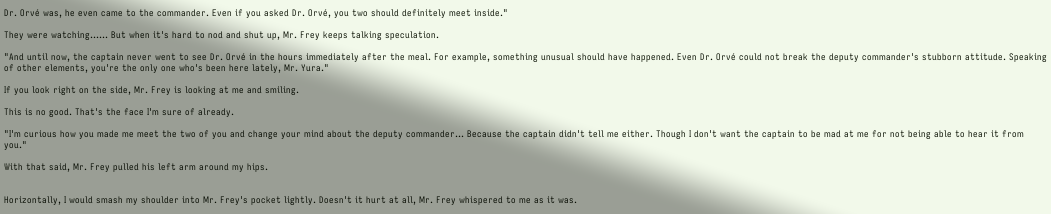Dr. Orvé was, he even came to the commander. Even if you asked Dr. Orvé, you two should definitely meet inside."

They were watching...... But when it's hard to nod and shut up, Mr. Frey keeps talking speculation.

"And until now, the captain never went to see Dr. Orvé in the hours immediately after the meal. For example, something unusual should have happened. Even Dr. Orvé could not break the deputy commander's stubborn attitude. Speaking of other elements, you're the only one who's been here lately, Mr. Yura."

If you look right on the side, Mr. Frey is looking at me and smiling.

This is no good. That's the face I'm sure of already.

"I'm curious how you made me meet the two of you and change your mind about the deputy commander... Because the captain didn't tell me either. Though I don't want the captain to be mad at me for not being able to hear it from you."

With that said, Mr. Frey pulled his left arm around my hips.


Horizontally, I would smash my shoulder into Mr. Frey's pocket lightly. Doesn't it hurt at all, Mr. Frey whispered to me as it was.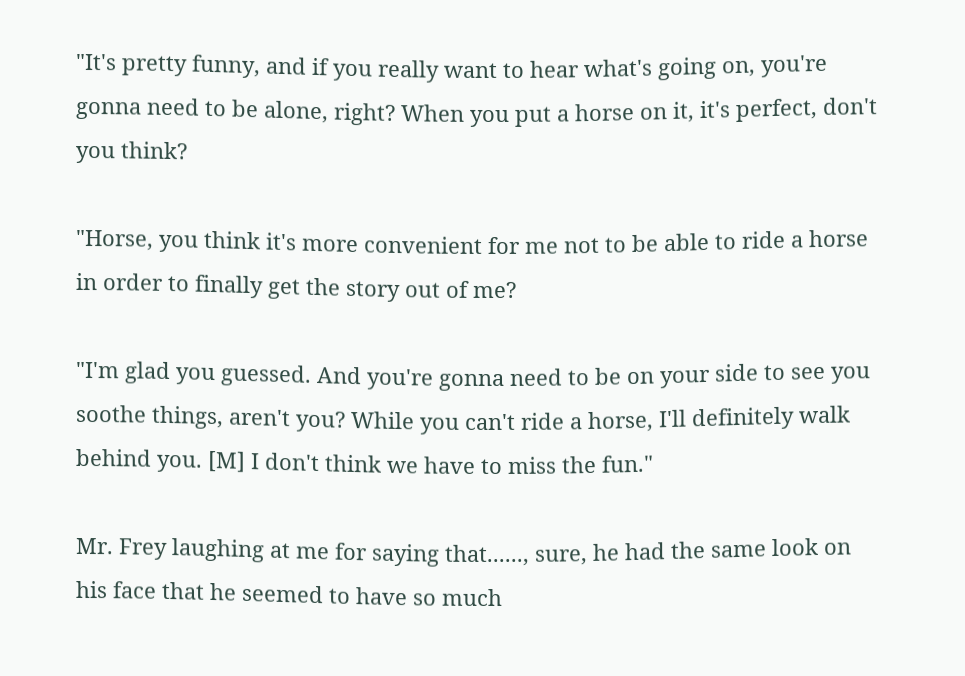"It's pretty funny, and if you really want to hear what's going on, you're gonna need to be alone, right? When you put a horse on it, it's perfect, don't you think?

"Horse, you think it's more convenient for me not to be able to ride a horse in order to finally get the story out of me?

"I'm glad you guessed. And you're gonna need to be on your side to see you soothe things, aren't you? While you can't ride a horse, I'll definitely walk behind you. [M] I don't think we have to miss the fun."

Mr. Frey laughing at me for saying that......, sure, he had the same look on his face that he seemed to have so much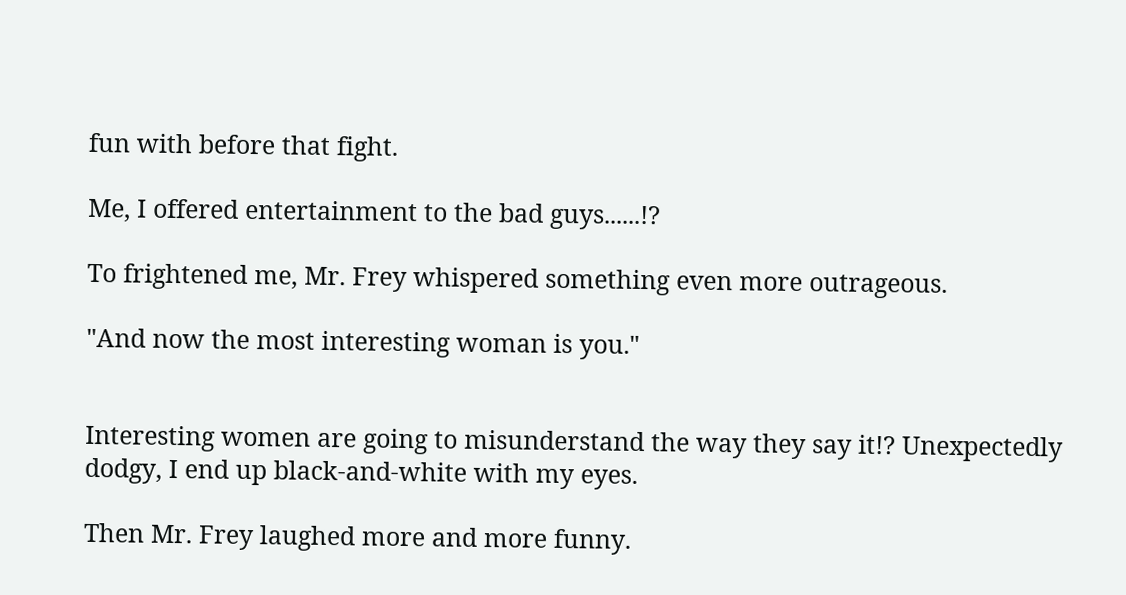fun with before that fight.

Me, I offered entertainment to the bad guys......!?

To frightened me, Mr. Frey whispered something even more outrageous.

"And now the most interesting woman is you."


Interesting women are going to misunderstand the way they say it!? Unexpectedly dodgy, I end up black-and-white with my eyes.

Then Mr. Frey laughed more and more funny.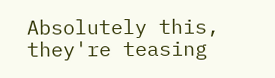Absolutely this, they're teasing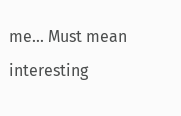me... Must mean interesting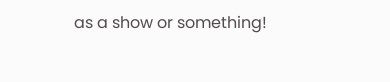as a show or something!